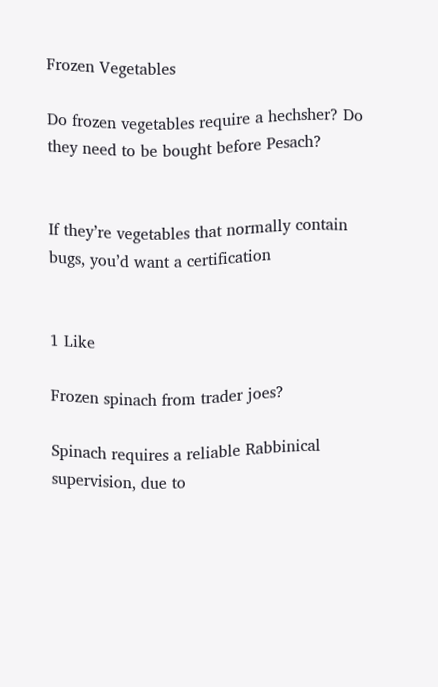Frozen Vegetables

Do frozen vegetables require a hechsher? Do they need to be bought before Pesach?


If they’re vegetables that normally contain bugs, you’d want a certification


1 Like

Frozen spinach from trader joes?

Spinach requires a reliable Rabbinical supervision, due to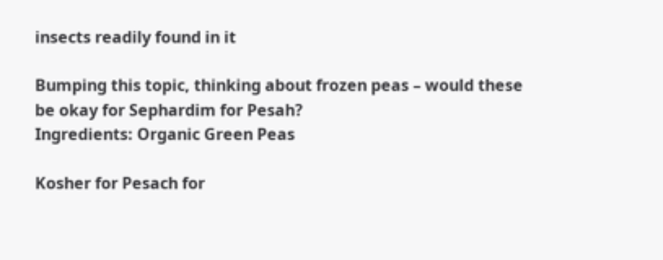insects readily found in it

Bumping this topic, thinking about frozen peas – would these be okay for Sephardim for Pesah?
Ingredients: Organic Green Peas

Kosher for Pesach for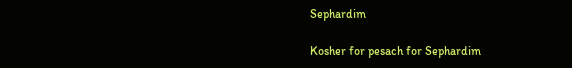Sephardim

Kosher for pesach for Sephardim